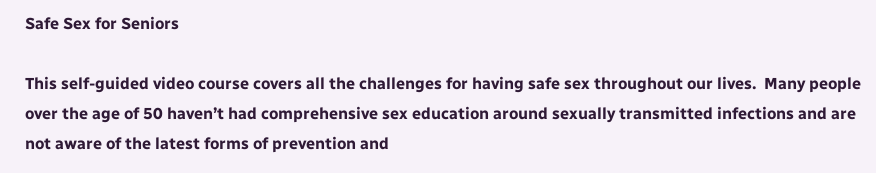Safe Sex for Seniors

This self-guided video course covers all the challenges for having safe sex throughout our lives.  Many people over the age of 50 haven’t had comprehensive sex education around sexually transmitted infections and are not aware of the latest forms of prevention and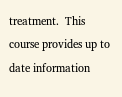treatment.  This course provides up to date information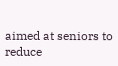aimed at seniors to reduce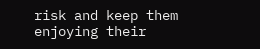risk and keep them enjoying their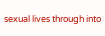sexual lives through into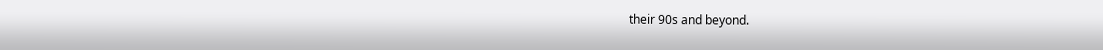their 90s and beyond.